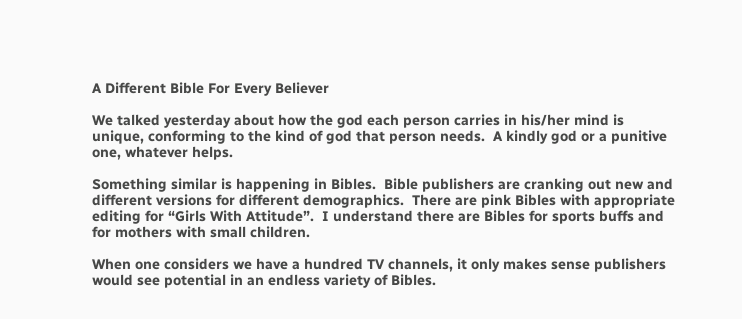A Different Bible For Every Believer

We talked yesterday about how the god each person carries in his/her mind is unique, conforming to the kind of god that person needs.  A kindly god or a punitive one, whatever helps.

Something similar is happening in Bibles.  Bible publishers are cranking out new and different versions for different demographics.  There are pink Bibles with appropriate editing for “Girls With Attitude”.  I understand there are Bibles for sports buffs and for mothers with small children.

When one considers we have a hundred TV channels, it only makes sense publishers would see potential in an endless variety of Bibles.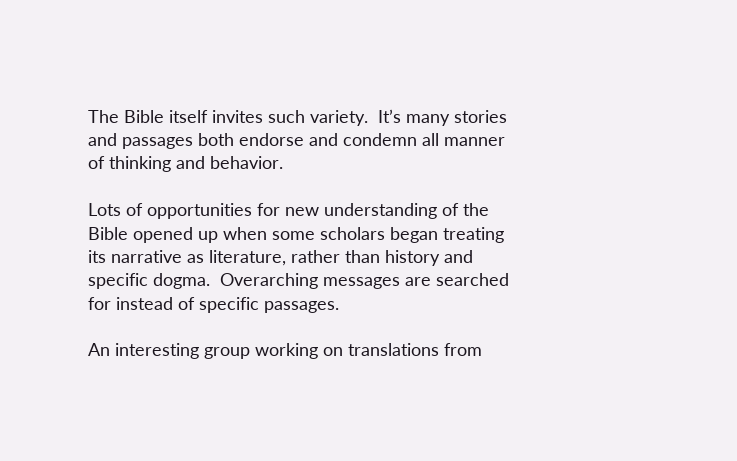The Bible itself invites such variety.  It’s many stories and passages both endorse and condemn all manner of thinking and behavior.

Lots of opportunities for new understanding of the Bible opened up when some scholars began treating its narrative as literature, rather than history and specific dogma.  Overarching messages are searched for instead of specific passages.

An interesting group working on translations from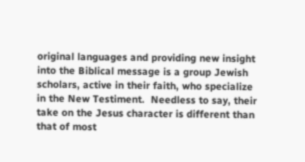original languages and providing new insight into the Biblical message is a group Jewish scholars, active in their faith, who specialize in the New Testiment.  Needless to say, their take on the Jesus character is different than that of most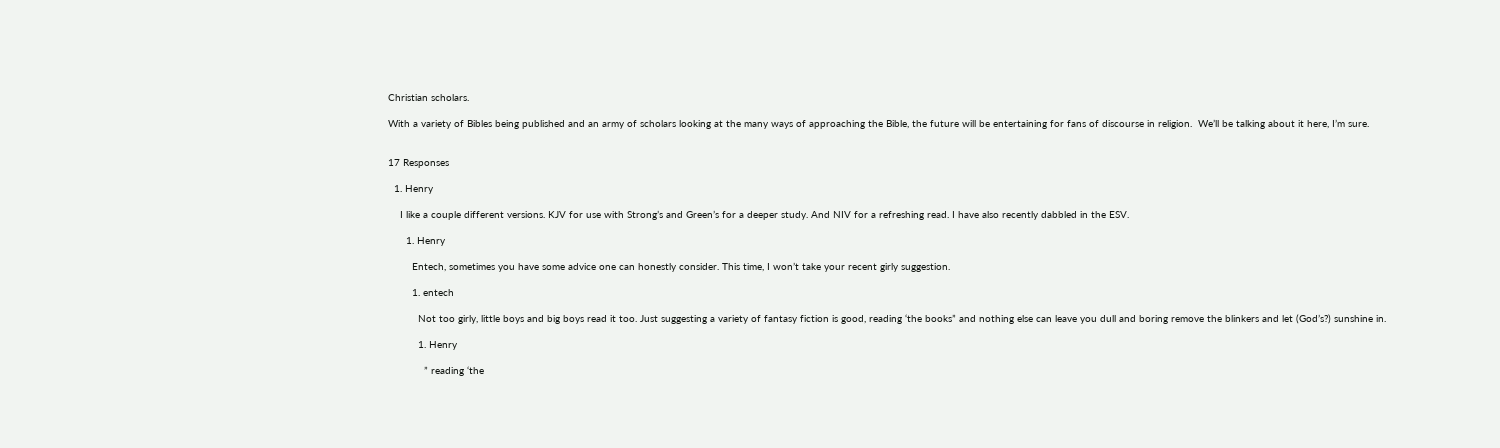Christian scholars.

With a variety of Bibles being published and an army of scholars looking at the many ways of approaching the Bible, the future will be entertaining for fans of discourse in religion.  We’ll be talking about it here, I’m sure.


17 Responses

  1. Henry

    I like a couple different versions. KJV for use with Strong’s and Green’s for a deeper study. And NIV for a refreshing read. I have also recently dabbled in the ESV.

      1. Henry

        Entech, sometimes you have some advice one can honestly consider. This time, I won’t take your recent girly suggestion.

        1. entech

          Not too girly, little boys and big boys read it too. Just suggesting a variety of fantasy fiction is good, reading ‘the books” and nothing else can leave you dull and boring remove the blinkers and let (God’s?) sunshine in.

          1. Henry

            ” reading ‘the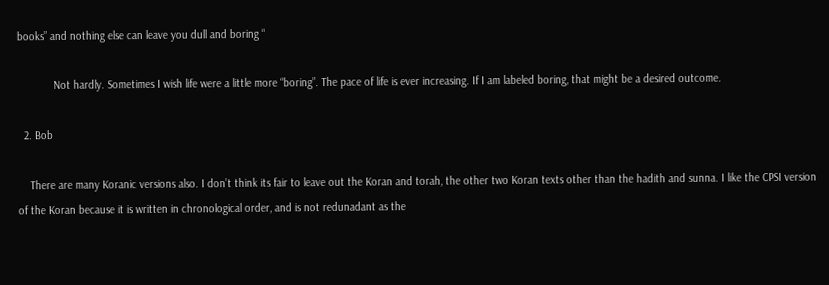books” and nothing else can leave you dull and boring “

            Not hardly. Sometimes I wish life were a little more “boring”. The pace of life is ever increasing. If I am labeled boring, that might be a desired outcome.

  2. Bob

    There are many Koranic versions also. I don’t think its fair to leave out the Koran and torah, the other two Koran texts other than the hadith and sunna. I like the CPSI version of the Koran because it is written in chronological order, and is not redunadant as the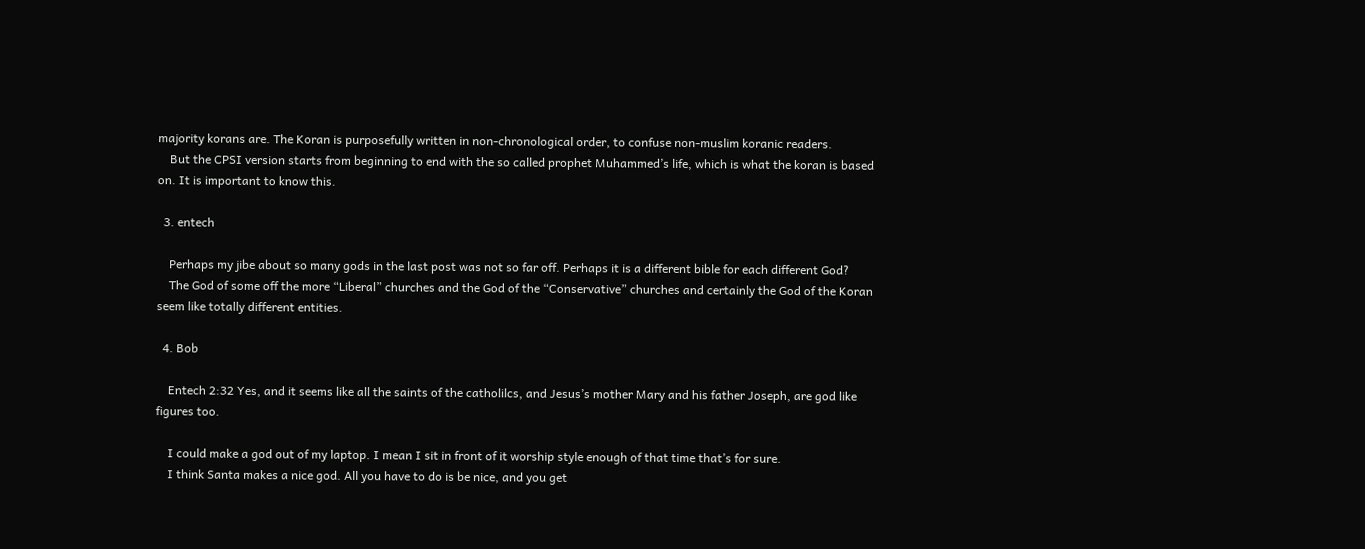majority korans are. The Koran is purposefully written in non-chronological order, to confuse non-muslim koranic readers.
    But the CPSI version starts from beginning to end with the so called prophet Muhammed’s life, which is what the koran is based on. It is important to know this.

  3. entech

    Perhaps my jibe about so many gods in the last post was not so far off. Perhaps it is a different bible for each different God?
    The God of some off the more “Liberal” churches and the God of the “Conservative” churches and certainly the God of the Koran seem like totally different entities.

  4. Bob

    Entech 2:32 Yes, and it seems like all the saints of the catholilcs, and Jesus’s mother Mary and his father Joseph, are god like figures too.

    I could make a god out of my laptop. I mean I sit in front of it worship style enough of that time that’s for sure.
    I think Santa makes a nice god. All you have to do is be nice, and you get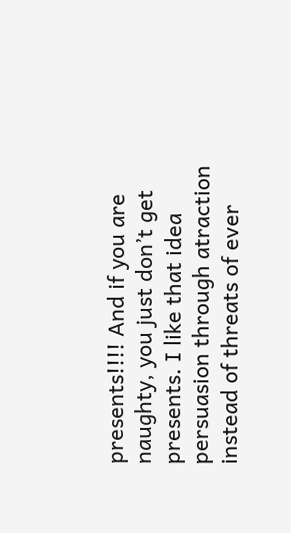presents!!!! And if you are naughty, you just don’t get presents. I like that idea persuasion through atraction instead of threats of ever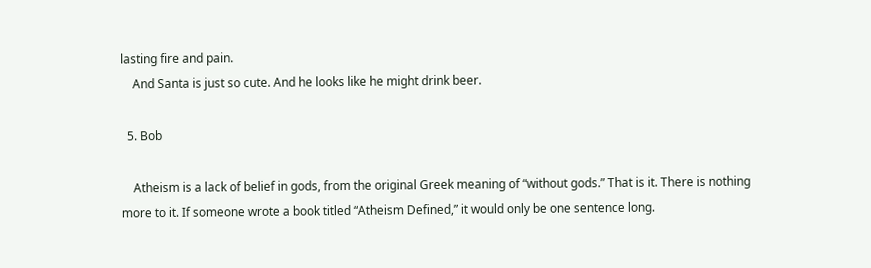lasting fire and pain.
    And Santa is just so cute. And he looks like he might drink beer.

  5. Bob

    Atheism is a lack of belief in gods, from the original Greek meaning of “without gods.” That is it. There is nothing more to it. If someone wrote a book titled “Atheism Defined,” it would only be one sentence long.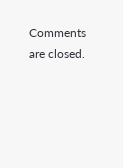Comments are closed.